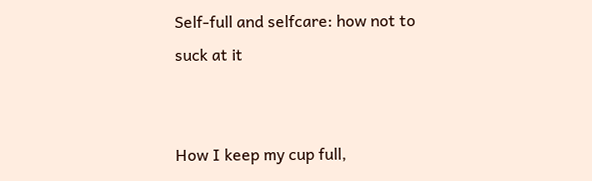Self-full and selfcare: how not to suck at it


How I keep my cup full,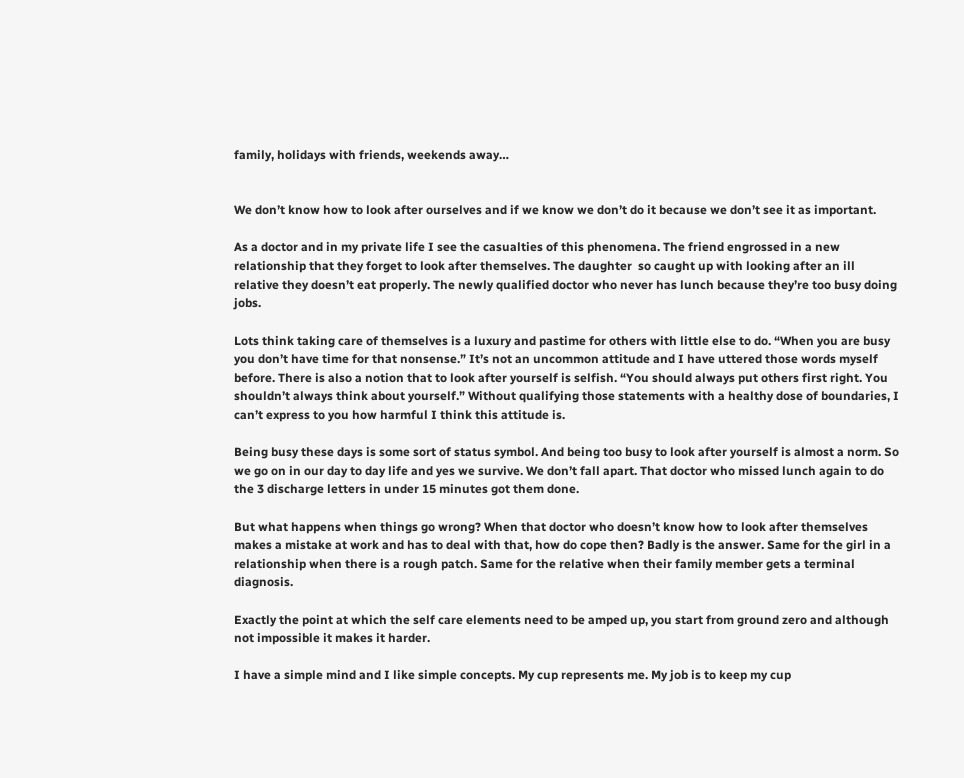family, holidays with friends, weekends away…


We don’t know how to look after ourselves and if we know we don’t do it because we don’t see it as important.

As a doctor and in my private life I see the casualties of this phenomena. The friend engrossed in a new relationship that they forget to look after themselves. The daughter  so caught up with looking after an ill relative they doesn’t eat properly. The newly qualified doctor who never has lunch because they’re too busy doing jobs.

Lots think taking care of themselves is a luxury and pastime for others with little else to do. “When you are busy you don’t have time for that nonsense.” It’s not an uncommon attitude and I have uttered those words myself before. There is also a notion that to look after yourself is selfish. “You should always put others first right. You shouldn’t always think about yourself.” Without qualifying those statements with a healthy dose of boundaries, I can’t express to you how harmful I think this attitude is.

Being busy these days is some sort of status symbol. And being too busy to look after yourself is almost a norm. So we go on in our day to day life and yes we survive. We don’t fall apart. That doctor who missed lunch again to do the 3 discharge letters in under 15 minutes got them done.

But what happens when things go wrong? When that doctor who doesn’t know how to look after themselves makes a mistake at work and has to deal with that, how do cope then? Badly is the answer. Same for the girl in a relationship when there is a rough patch. Same for the relative when their family member gets a terminal diagnosis.

Exactly the point at which the self care elements need to be amped up, you start from ground zero and although not impossible it makes it harder.

I have a simple mind and I like simple concepts. My cup represents me. My job is to keep my cup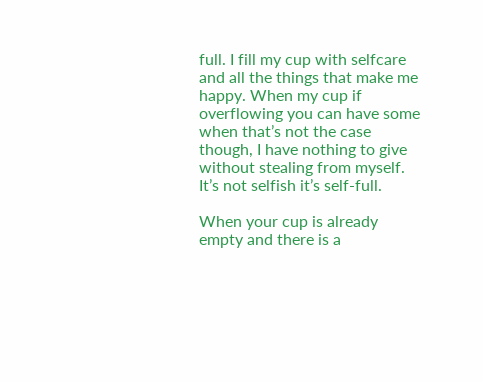full. I fill my cup with selfcare and all the things that make me happy. When my cup if overflowing you can have some when that’s not the case though, I have nothing to give without stealing from myself. It’s not selfish it’s self-full.

When your cup is already empty and there is a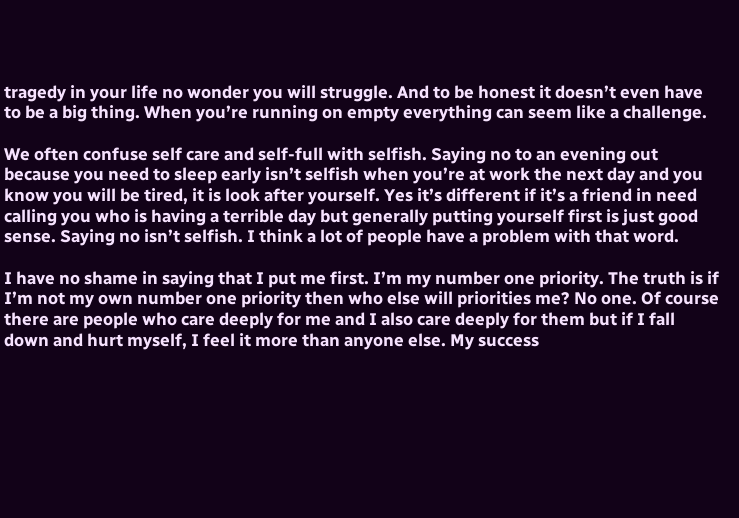tragedy in your life no wonder you will struggle. And to be honest it doesn’t even have to be a big thing. When you’re running on empty everything can seem like a challenge.

We often confuse self care and self-full with selfish. Saying no to an evening out because you need to sleep early isn’t selfish when you’re at work the next day and you know you will be tired, it is look after yourself. Yes it’s different if it’s a friend in need calling you who is having a terrible day but generally putting yourself first is just good sense. Saying no isn’t selfish. I think a lot of people have a problem with that word.

I have no shame in saying that I put me first. I’m my number one priority. The truth is if I’m not my own number one priority then who else will priorities me? No one. Of course there are people who care deeply for me and I also care deeply for them but if I fall down and hurt myself, I feel it more than anyone else. My success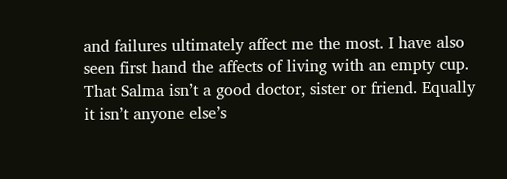and failures ultimately affect me the most. I have also seen first hand the affects of living with an empty cup. That Salma isn’t a good doctor, sister or friend. Equally it isn’t anyone else’s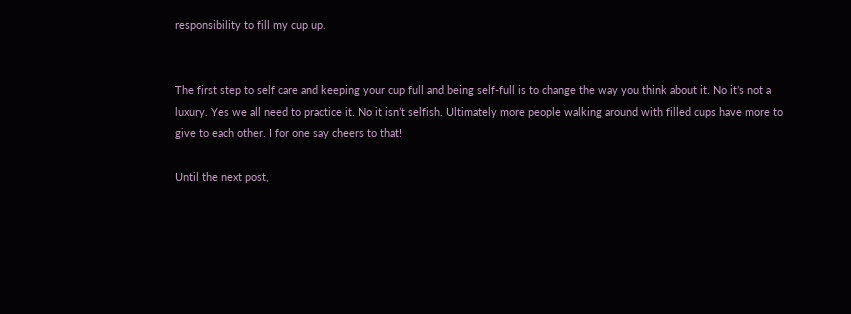responsibility to fill my cup up.


The first step to self care and keeping your cup full and being self-full is to change the way you think about it. No it’s not a luxury. Yes we all need to practice it. No it isn’t selfish. Ultimately more people walking around with filled cups have more to give to each other. I for one say cheers to that!

Until the next post,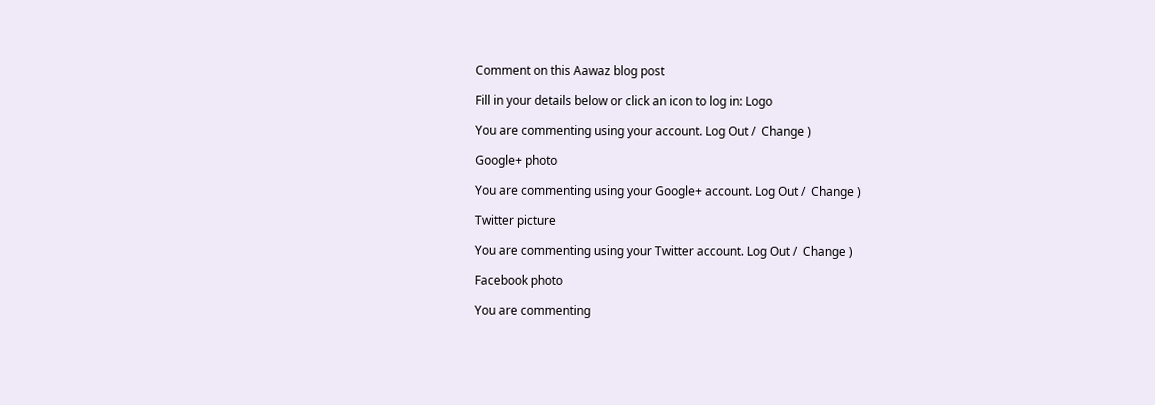Comment on this Aawaz blog post

Fill in your details below or click an icon to log in: Logo

You are commenting using your account. Log Out /  Change )

Google+ photo

You are commenting using your Google+ account. Log Out /  Change )

Twitter picture

You are commenting using your Twitter account. Log Out /  Change )

Facebook photo

You are commenting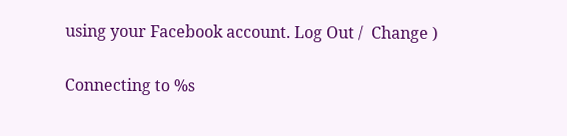using your Facebook account. Log Out /  Change )

Connecting to %s